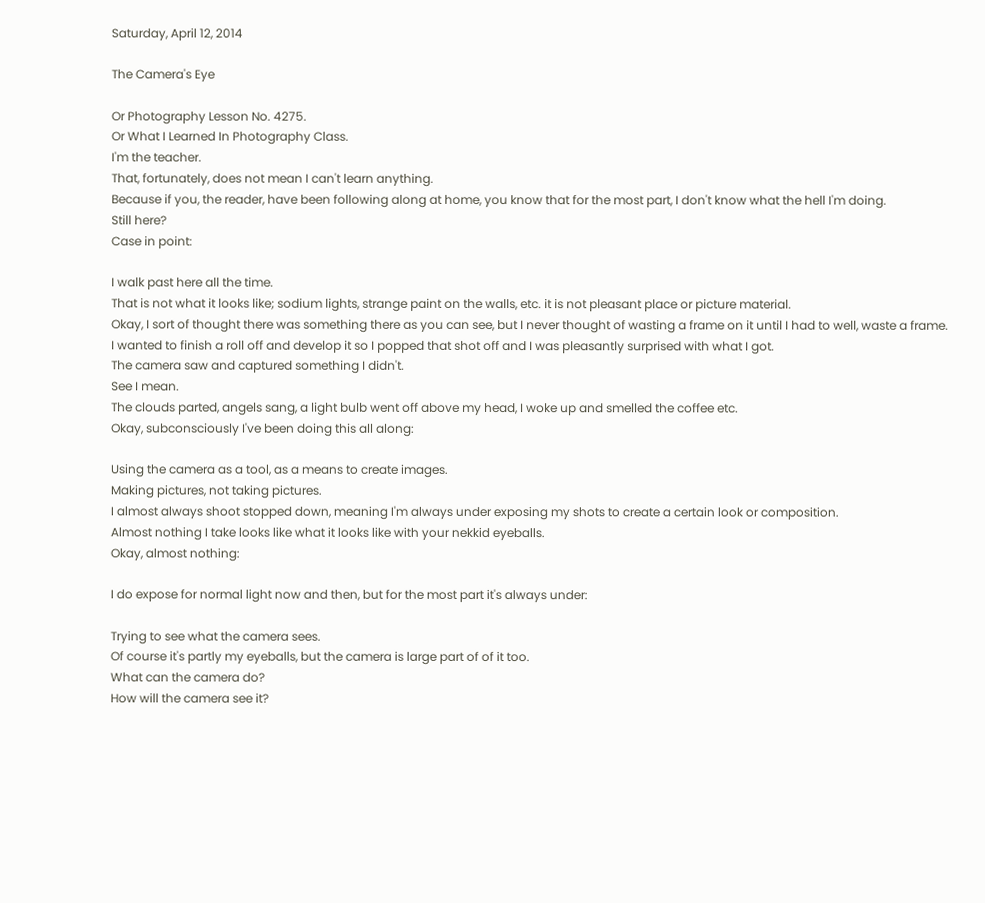Saturday, April 12, 2014

The Camera's Eye

Or Photography Lesson No. 4275.
Or What I Learned In Photography Class.
I'm the teacher.
That, fortunately, does not mean I can't learn anything.
Because if you, the reader, have been following along at home, you know that for the most part, I don't know what the hell I'm doing.
Still here?
Case in point:

I walk past here all the time.
That is not what it looks like; sodium lights, strange paint on the walls, etc. it is not pleasant place or picture material.
Okay, I sort of thought there was something there as you can see, but I never thought of wasting a frame on it until I had to well, waste a frame.
I wanted to finish a roll off and develop it so I popped that shot off and I was pleasantly surprised with what I got.
The camera saw and captured something I didn't.
See I mean.
The clouds parted, angels sang, a light bulb went off above my head, I woke up and smelled the coffee etc.
Okay, subconsciously I've been doing this all along:

Using the camera as a tool, as a means to create images.
Making pictures, not taking pictures.
I almost always shoot stopped down, meaning I'm always under exposing my shots to create a certain look or composition.
Almost nothing I take looks like what it looks like with your nekkid eyeballs.
Okay, almost nothing:

I do expose for normal light now and then, but for the most part it's always under:

Trying to see what the camera sees.
Of course it's partly my eyeballs, but the camera is large part of of it too.
What can the camera do?
How will the camera see it?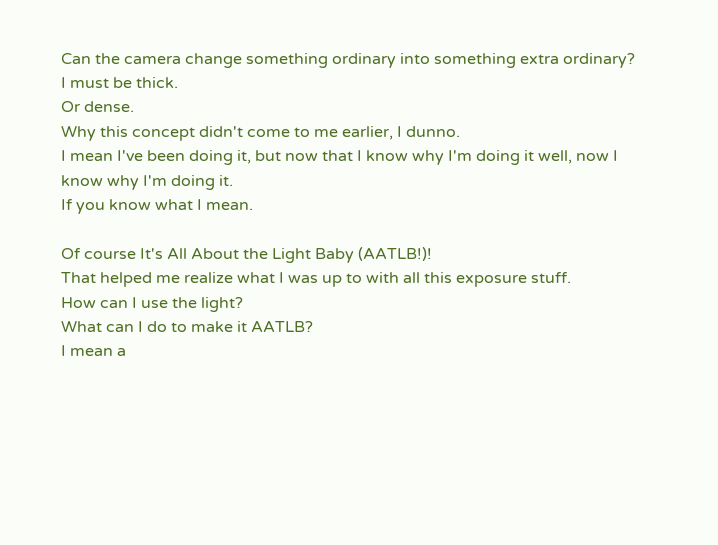Can the camera change something ordinary into something extra ordinary?
I must be thick.
Or dense.
Why this concept didn't come to me earlier, I dunno.
I mean I've been doing it, but now that I know why I'm doing it well, now I know why I'm doing it.
If you know what I mean.

Of course It's All About the Light Baby (AATLB!)!
That helped me realize what I was up to with all this exposure stuff.
How can I use the light?
What can I do to make it AATLB?
I mean a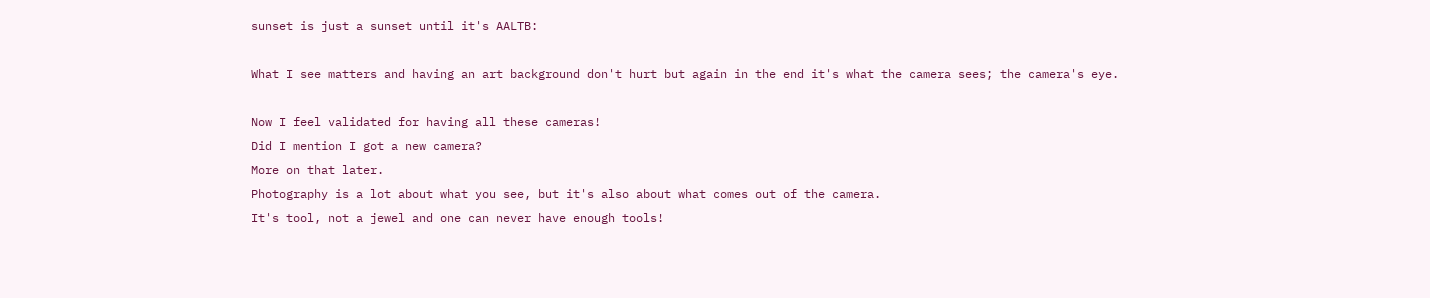sunset is just a sunset until it's AALTB:

What I see matters and having an art background don't hurt but again in the end it's what the camera sees; the camera's eye.

Now I feel validated for having all these cameras!
Did I mention I got a new camera?
More on that later.
Photography is a lot about what you see, but it's also about what comes out of the camera.
It's tool, not a jewel and one can never have enough tools!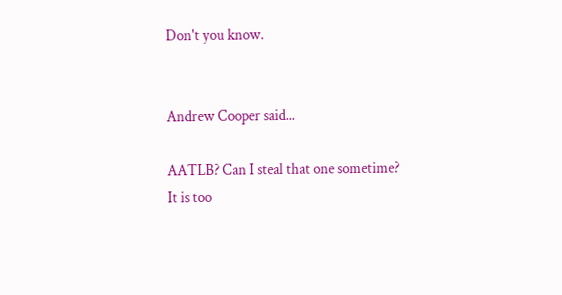Don't you know.


Andrew Cooper said...

AATLB? Can I steal that one sometime? It is too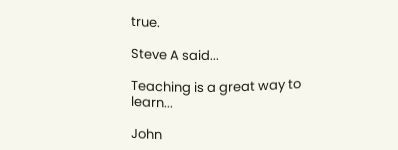true.

Steve A said...

Teaching is a great way to learn...

John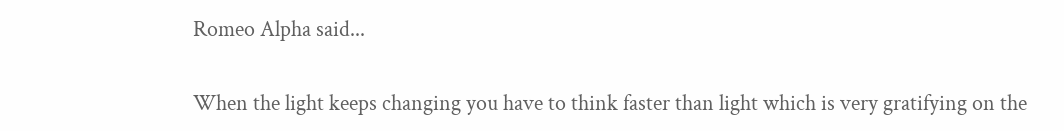Romeo Alpha said...

When the light keeps changing you have to think faster than light which is very gratifying on the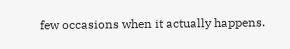few occasions when it actually happens.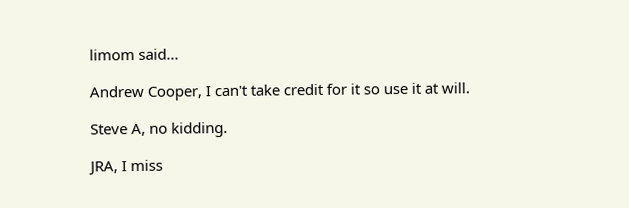limom said...

Andrew Cooper, I can't take credit for it so use it at will.

Steve A, no kidding.

JRA, I miss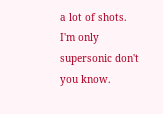a lot of shots.
I'm only supersonic don't you know.